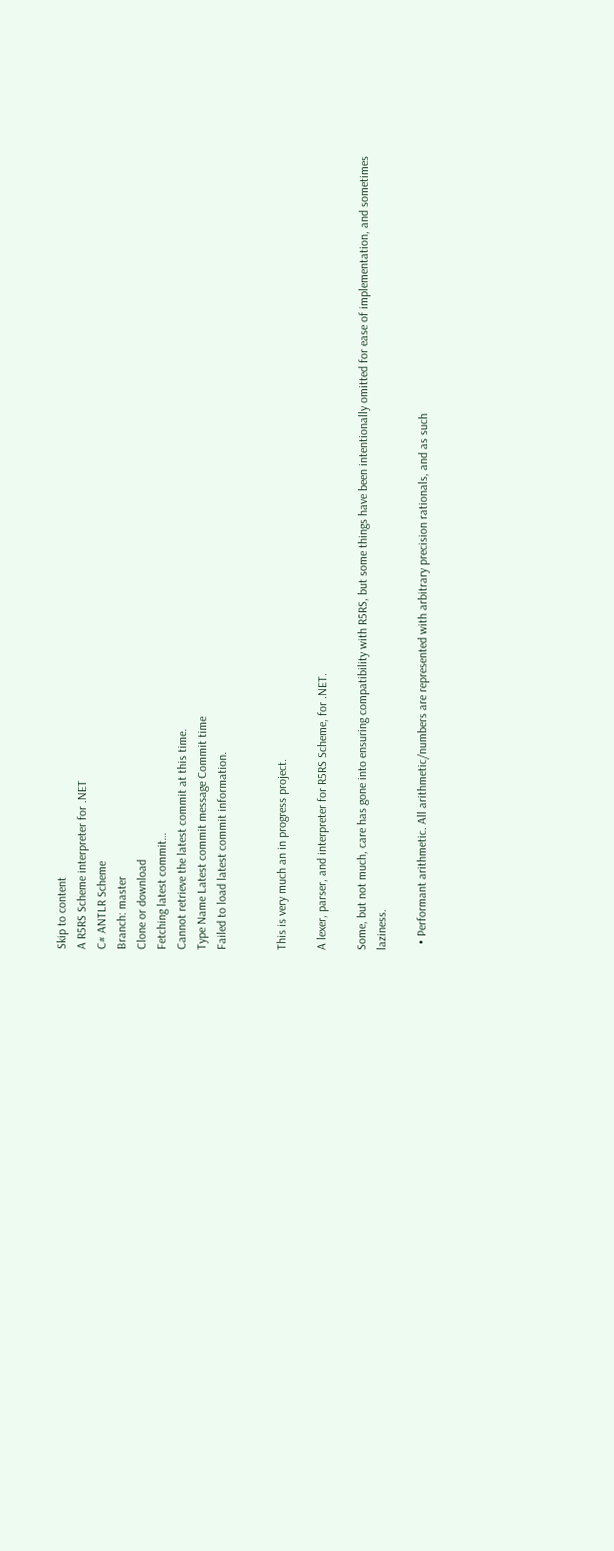Skip to content
A R5RS Scheme interpreter for .NET
C# ANTLR Scheme
Branch: master
Clone or download
Fetching latest commit…
Cannot retrieve the latest commit at this time.
Type Name Latest commit message Commit time
Failed to load latest commit information.


This is very much an in progress project.

A lexer, parser, and interpreter for R5RS Scheme, for .NET.

Some, but not much, care has gone into ensuring compatibility with R5RS, but some things have been intentionally omitted for ease of implementation, and sometimes laziness.

  • Performant arithmetic. All arithmetic/numbers are represented with arbitrary precision rationals, and as such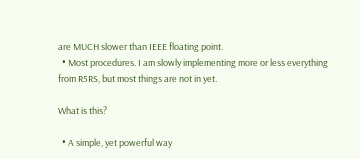are MUCH slower than IEEE floating point.
  • Most procedures. I am slowly implementing more or less everything from R5RS, but most things are not in yet.

What is this?

  • A simple, yet powerful way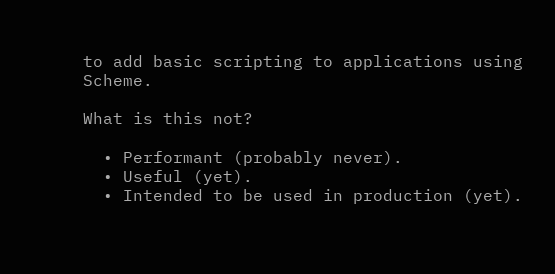to add basic scripting to applications using Scheme.

What is this not?

  • Performant (probably never).
  • Useful (yet).
  • Intended to be used in production (yet).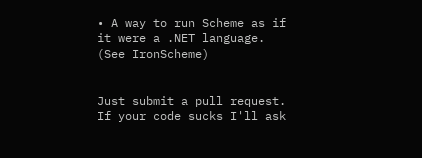• A way to run Scheme as if it were a .NET language. (See IronScheme)


Just submit a pull request. If your code sucks I'll ask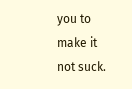you to make it not suck.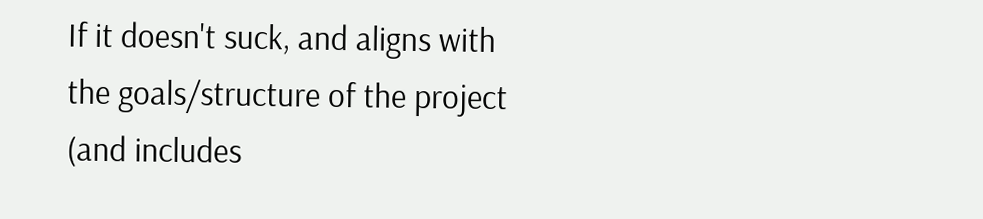If it doesn't suck, and aligns with the goals/structure of the project (and includes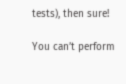tests), then sure!

You can’t perform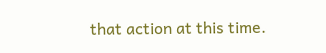that action at this time.